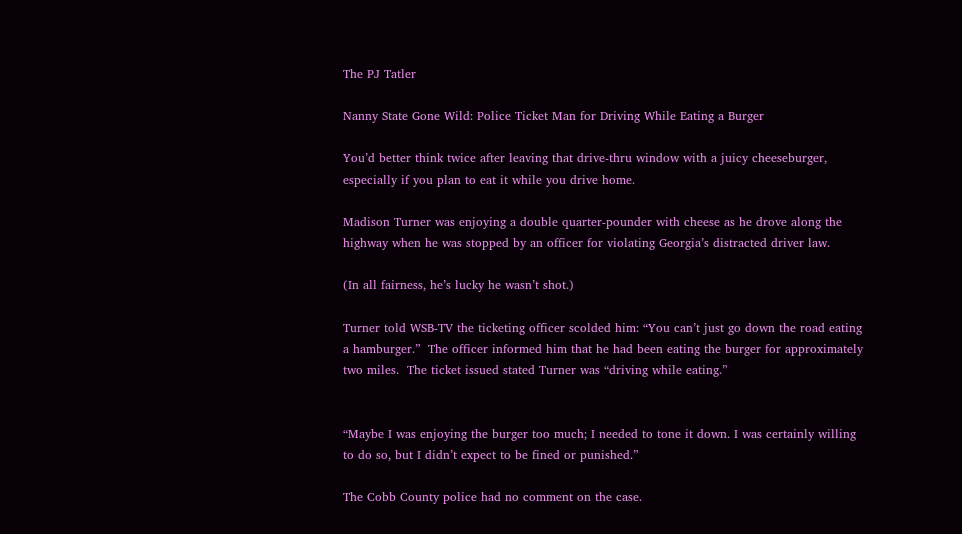The PJ Tatler

Nanny State Gone Wild: Police Ticket Man for Driving While Eating a Burger

You’d better think twice after leaving that drive-thru window with a juicy cheeseburger, especially if you plan to eat it while you drive home.

Madison Turner was enjoying a double quarter-pounder with cheese as he drove along the highway when he was stopped by an officer for violating Georgia’s distracted driver law.

(In all fairness, he’s lucky he wasn’t shot.)

Turner told WSB-TV the ticketing officer scolded him: “You can’t just go down the road eating a hamburger.”  The officer informed him that he had been eating the burger for approximately two miles.  The ticket issued stated Turner was “driving while eating.”


“Maybe I was enjoying the burger too much; I needed to tone it down. I was certainly willing to do so, but I didn’t expect to be fined or punished.”

The Cobb County police had no comment on the case.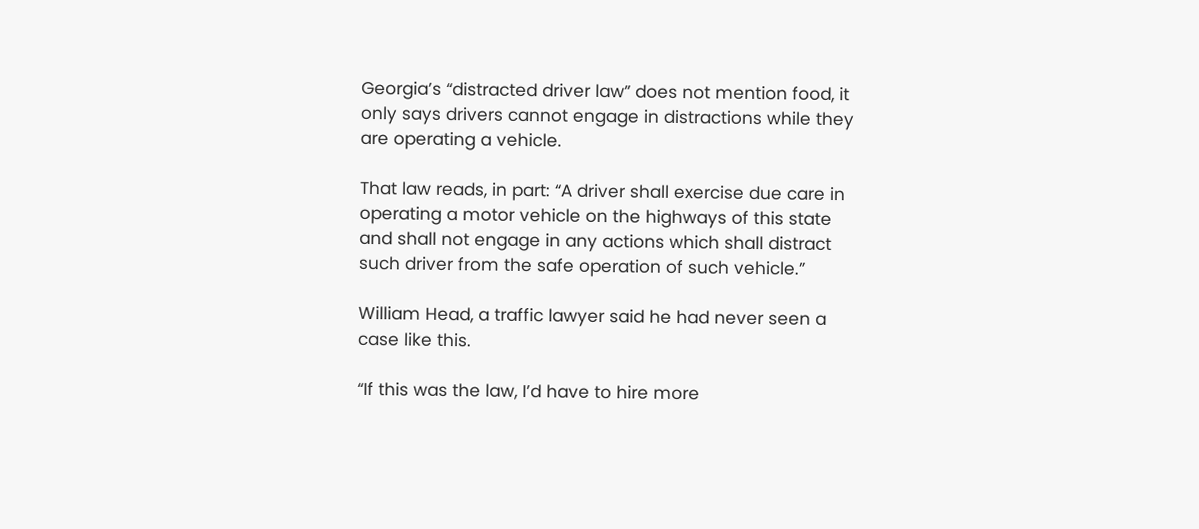Georgia’s “distracted driver law” does not mention food, it only says drivers cannot engage in distractions while they are operating a vehicle.

That law reads, in part: “A driver shall exercise due care in operating a motor vehicle on the highways of this state and shall not engage in any actions which shall distract such driver from the safe operation of such vehicle.”

William Head, a traffic lawyer said he had never seen a case like this.

“If this was the law, I’d have to hire more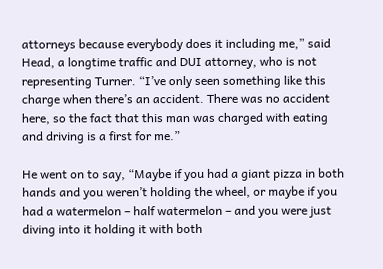attorneys because everybody does it including me,” said Head, a longtime traffic and DUI attorney, who is not representing Turner. “I’ve only seen something like this charge when there’s an accident. There was no accident here, so the fact that this man was charged with eating and driving is a first for me.”

He went on to say, “Maybe if you had a giant pizza in both hands and you weren’t holding the wheel, or maybe if you had a watermelon – half watermelon – and you were just diving into it holding it with both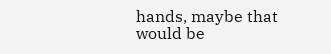hands, maybe that would be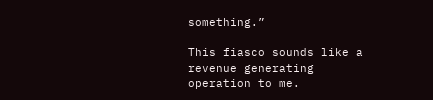something.”

This fiasco sounds like a revenue generating operation to me.